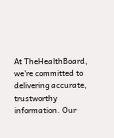At TheHealthBoard, we're committed to delivering accurate, trustworthy information. Our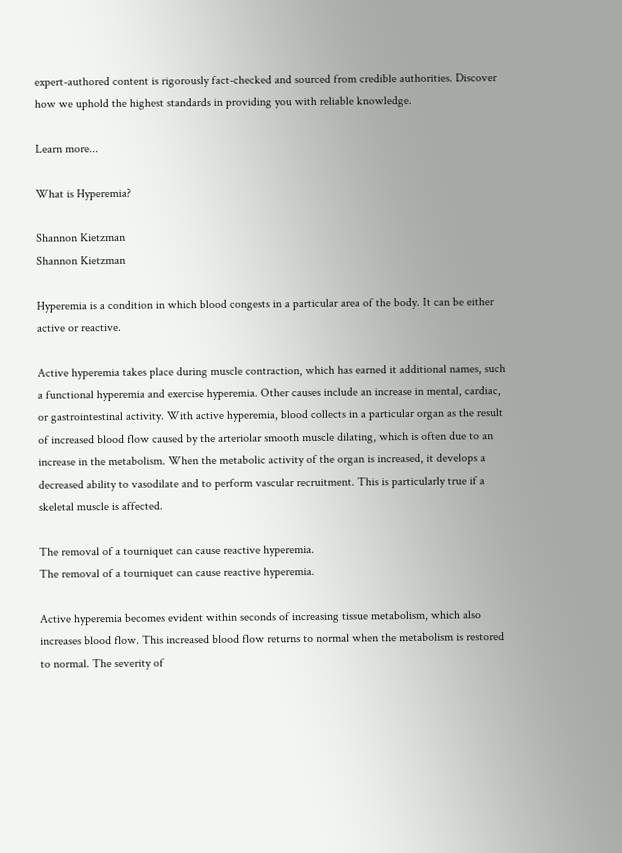expert-authored content is rigorously fact-checked and sourced from credible authorities. Discover how we uphold the highest standards in providing you with reliable knowledge.

Learn more...

What is Hyperemia?

Shannon Kietzman
Shannon Kietzman

Hyperemia is a condition in which blood congests in a particular area of the body. It can be either active or reactive.

Active hyperemia takes place during muscle contraction, which has earned it additional names, such a functional hyperemia and exercise hyperemia. Other causes include an increase in mental, cardiac, or gastrointestinal activity. With active hyperemia, blood collects in a particular organ as the result of increased blood flow caused by the arteriolar smooth muscle dilating, which is often due to an increase in the metabolism. When the metabolic activity of the organ is increased, it develops a decreased ability to vasodilate and to perform vascular recruitment. This is particularly true if a skeletal muscle is affected.

The removal of a tourniquet can cause reactive hyperemia.
The removal of a tourniquet can cause reactive hyperemia.

Active hyperemia becomes evident within seconds of increasing tissue metabolism, which also increases blood flow. This increased blood flow returns to normal when the metabolism is restored to normal. The severity of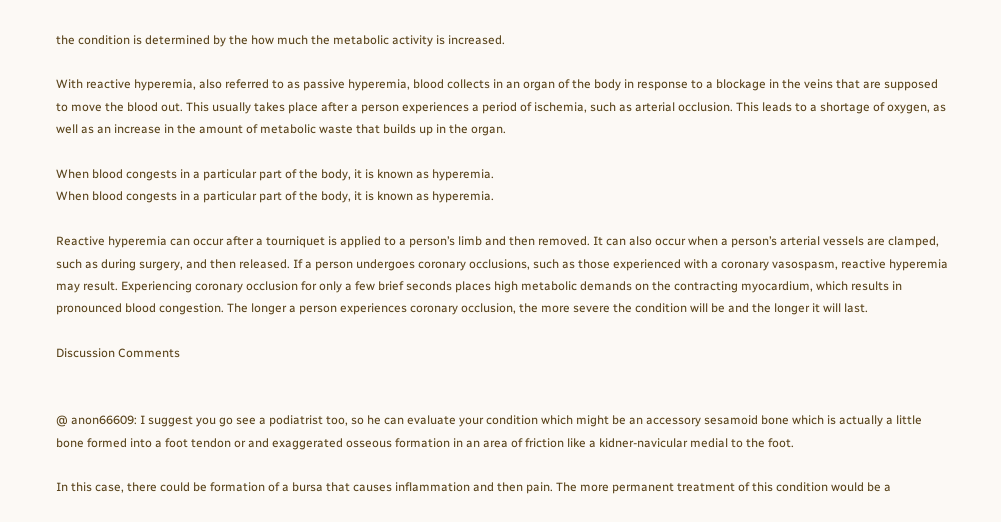the condition is determined by the how much the metabolic activity is increased.

With reactive hyperemia, also referred to as passive hyperemia, blood collects in an organ of the body in response to a blockage in the veins that are supposed to move the blood out. This usually takes place after a person experiences a period of ischemia, such as arterial occlusion. This leads to a shortage of oxygen, as well as an increase in the amount of metabolic waste that builds up in the organ.

When blood congests in a particular part of the body, it is known as hyperemia.
When blood congests in a particular part of the body, it is known as hyperemia.

Reactive hyperemia can occur after a tourniquet is applied to a person’s limb and then removed. It can also occur when a person’s arterial vessels are clamped, such as during surgery, and then released. If a person undergoes coronary occlusions, such as those experienced with a coronary vasospasm, reactive hyperemia may result. Experiencing coronary occlusion for only a few brief seconds places high metabolic demands on the contracting myocardium, which results in pronounced blood congestion. The longer a person experiences coronary occlusion, the more severe the condition will be and the longer it will last.

Discussion Comments


@ anon66609: I suggest you go see a podiatrist too, so he can evaluate your condition which might be an accessory sesamoid bone which is actually a little bone formed into a foot tendon or and exaggerated osseous formation in an area of friction like a kidner-navicular medial to the foot.

In this case, there could be formation of a bursa that causes inflammation and then pain. The more permanent treatment of this condition would be a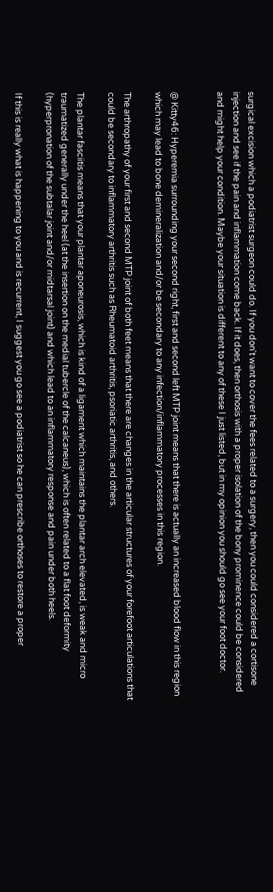surgical excision which a podiatrist surgeon could do. If you don't want to cover the fees related to a surgery, then you could considered a cortisone injection and see if the pain and inflammation come back. If it does, then orthosis with a proper isolation of the bony prominence could be considered and might help your condition. Maybe your situation is different to any of these I just listed, but in my opinion you should go see your foot doctor.


@ Kitty46: Hyperemia surrounding your second right, first and second left MTP joint means that there is actually an increased blood flow in this region which may lead to bone demineralization and/or be secondary to any infection/inflammatory processes in this region.

The arthropathy of your first and second MTP joint of both feet means that there are changes in the articular structures of your forefoot articulations that could be secondary to inflammatory arthritis such as Rheumatoid arthritis, psoriatic arthritis, and others.

The plantar fasciitis means that your plantar aponeurosis, which is kind of a ligament which maintains the plantar arch elevated, is weak and micro traumatized generally under the heel (at the insertion on the medial tubercle of the calcaneus), which is often related to a flat foot deformity (hyperpronation of the subtalar joint and/or midtarsal joint) and which lead to an inflammatory response and pain under both heels.

If this is really what is happening to you and is recurrent, I suggest you go see a podiatrist so he can prescribe orthoses to restore a proper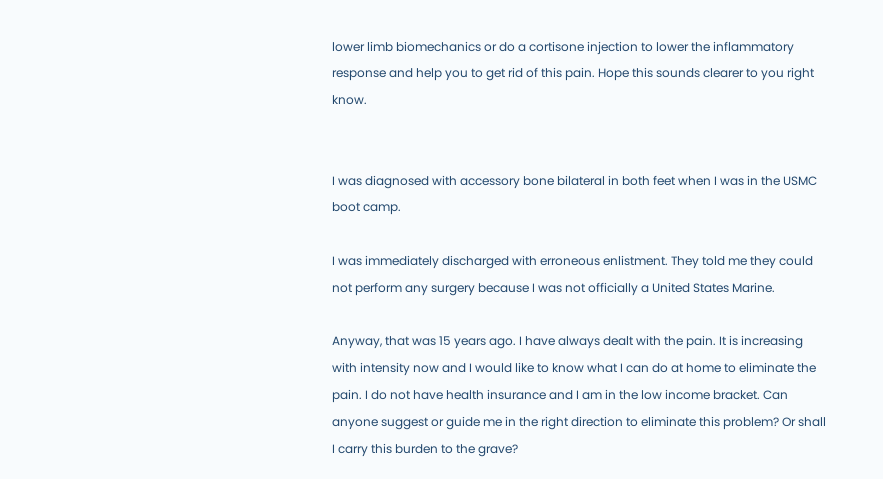lower limb biomechanics or do a cortisone injection to lower the inflammatory response and help you to get rid of this pain. Hope this sounds clearer to you right know.


I was diagnosed with accessory bone bilateral in both feet when I was in the USMC boot camp.

I was immediately discharged with erroneous enlistment. They told me they could not perform any surgery because I was not officially a United States Marine.

Anyway, that was 15 years ago. I have always dealt with the pain. It is increasing with intensity now and I would like to know what I can do at home to eliminate the pain. I do not have health insurance and I am in the low income bracket. Can anyone suggest or guide me in the right direction to eliminate this problem? Or shall I carry this burden to the grave?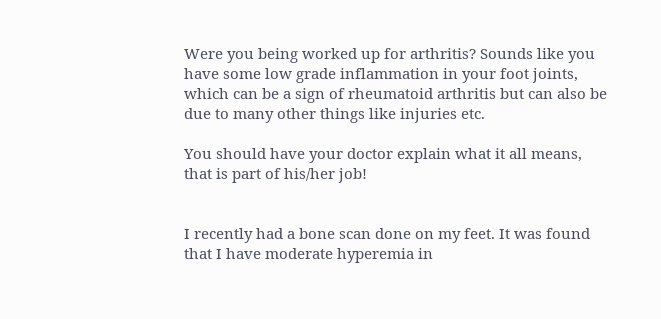Were you being worked up for arthritis? Sounds like you have some low grade inflammation in your foot joints, which can be a sign of rheumatoid arthritis but can also be due to many other things like injuries etc.

You should have your doctor explain what it all means, that is part of his/her job!


I recently had a bone scan done on my feet. It was found that I have moderate hyperemia in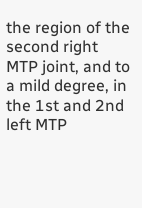the region of the second right MTP joint, and to a mild degree, in the 1st and 2nd left MTP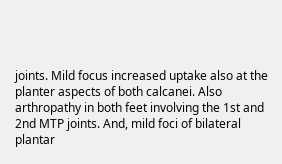joints. Mild focus increased uptake also at the planter aspects of both calcanei. Also arthropathy in both feet involving the 1st and 2nd MTP joints. And, mild foci of bilateral plantar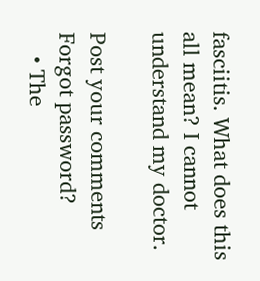fasciitis. What does this all mean? I cannot understand my doctor.

Post your comments
Forgot password?
    • The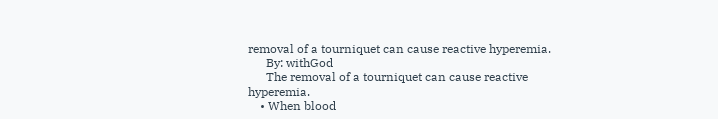removal of a tourniquet can cause reactive hyperemia.
      By: withGod
      The removal of a tourniquet can cause reactive hyperemia.
    • When blood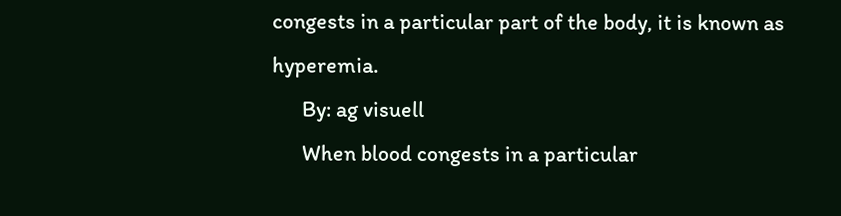congests in a particular part of the body, it is known as hyperemia.
      By: ag visuell
      When blood congests in a particular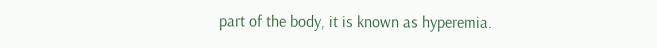part of the body, it is known as hyperemia.